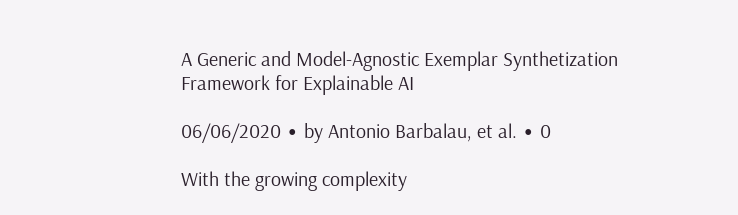A Generic and Model-Agnostic Exemplar Synthetization Framework for Explainable AI

06/06/2020 ∙ by Antonio Barbalau, et al. ∙ 0

With the growing complexity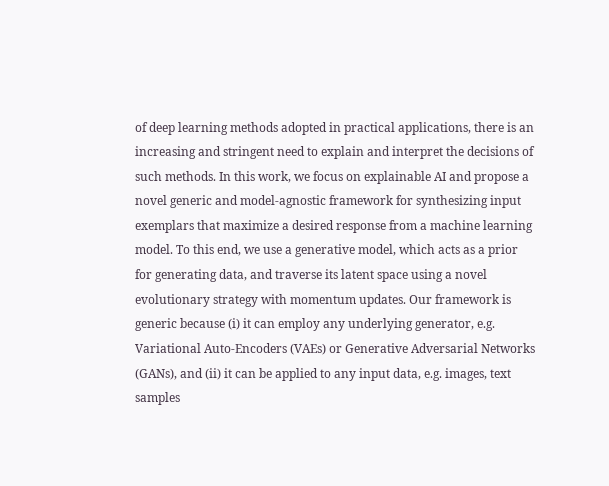of deep learning methods adopted in practical applications, there is an increasing and stringent need to explain and interpret the decisions of such methods. In this work, we focus on explainable AI and propose a novel generic and model-agnostic framework for synthesizing input exemplars that maximize a desired response from a machine learning model. To this end, we use a generative model, which acts as a prior for generating data, and traverse its latent space using a novel evolutionary strategy with momentum updates. Our framework is generic because (i) it can employ any underlying generator, e.g. Variational Auto-Encoders (VAEs) or Generative Adversarial Networks (GANs), and (ii) it can be applied to any input data, e.g. images, text samples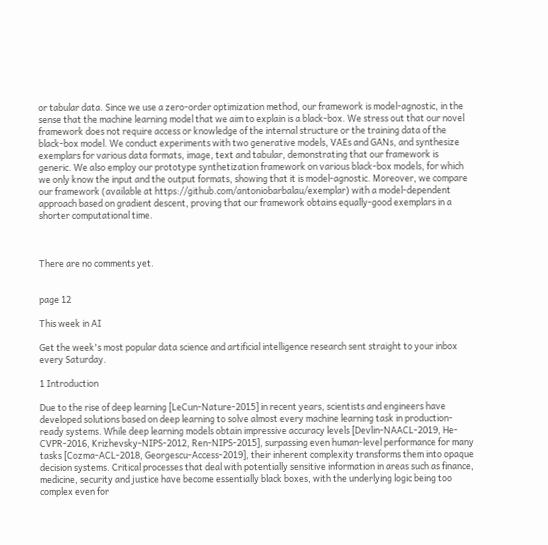or tabular data. Since we use a zero-order optimization method, our framework is model-agnostic, in the sense that the machine learning model that we aim to explain is a black-box. We stress out that our novel framework does not require access or knowledge of the internal structure or the training data of the black-box model. We conduct experiments with two generative models, VAEs and GANs, and synthesize exemplars for various data formats, image, text and tabular, demonstrating that our framework is generic. We also employ our prototype synthetization framework on various black-box models, for which we only know the input and the output formats, showing that it is model-agnostic. Moreover, we compare our framework (available at https://github.com/antoniobarbalau/exemplar) with a model-dependent approach based on gradient descent, proving that our framework obtains equally-good exemplars in a shorter computational time.



There are no comments yet.


page 12

This week in AI

Get the week's most popular data science and artificial intelligence research sent straight to your inbox every Saturday.

1 Introduction

Due to the rise of deep learning [LeCun-Nature-2015] in recent years, scientists and engineers have developed solutions based on deep learning to solve almost every machine learning task in production-ready systems. While deep learning models obtain impressive accuracy levels [Devlin-NAACL-2019, He-CVPR-2016, Krizhevsky-NIPS-2012, Ren-NIPS-2015], surpassing even human-level performance for many tasks [Cozma-ACL-2018, Georgescu-Access-2019], their inherent complexity transforms them into opaque decision systems. Critical processes that deal with potentially sensitive information in areas such as finance, medicine, security and justice have become essentially black boxes, with the underlying logic being too complex even for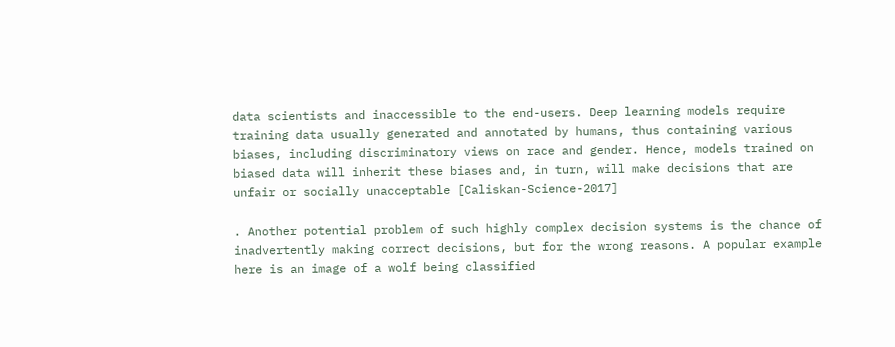data scientists and inaccessible to the end-users. Deep learning models require training data usually generated and annotated by humans, thus containing various biases, including discriminatory views on race and gender. Hence, models trained on biased data will inherit these biases and, in turn, will make decisions that are unfair or socially unacceptable [Caliskan-Science-2017]

. Another potential problem of such highly complex decision systems is the chance of inadvertently making correct decisions, but for the wrong reasons. A popular example here is an image of a wolf being classified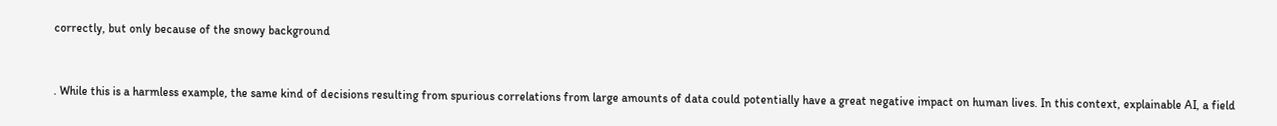correctly, but only because of the snowy background


. While this is a harmless example, the same kind of decisions resulting from spurious correlations from large amounts of data could potentially have a great negative impact on human lives. In this context, explainable AI, a field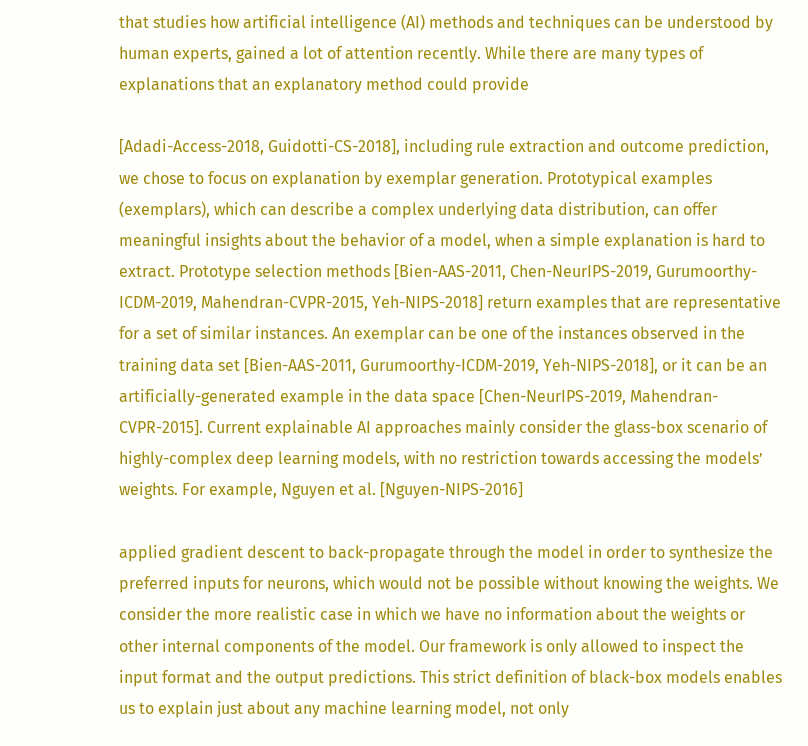that studies how artificial intelligence (AI) methods and techniques can be understood by human experts, gained a lot of attention recently. While there are many types of explanations that an explanatory method could provide

[Adadi-Access-2018, Guidotti-CS-2018], including rule extraction and outcome prediction, we chose to focus on explanation by exemplar generation. Prototypical examples (exemplars), which can describe a complex underlying data distribution, can offer meaningful insights about the behavior of a model, when a simple explanation is hard to extract. Prototype selection methods [Bien-AAS-2011, Chen-NeurIPS-2019, Gurumoorthy-ICDM-2019, Mahendran-CVPR-2015, Yeh-NIPS-2018] return examples that are representative for a set of similar instances. An exemplar can be one of the instances observed in the training data set [Bien-AAS-2011, Gurumoorthy-ICDM-2019, Yeh-NIPS-2018], or it can be an artificially-generated example in the data space [Chen-NeurIPS-2019, Mahendran-CVPR-2015]. Current explainable AI approaches mainly consider the glass-box scenario of highly-complex deep learning models, with no restriction towards accessing the models’ weights. For example, Nguyen et al. [Nguyen-NIPS-2016]

applied gradient descent to back-propagate through the model in order to synthesize the preferred inputs for neurons, which would not be possible without knowing the weights. We consider the more realistic case in which we have no information about the weights or other internal components of the model. Our framework is only allowed to inspect the input format and the output predictions. This strict definition of black-box models enables us to explain just about any machine learning model, not only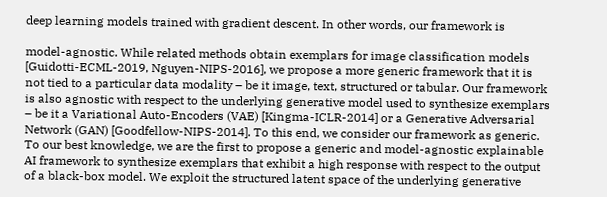deep learning models trained with gradient descent. In other words, our framework is

model-agnostic. While related methods obtain exemplars for image classification models [Guidotti-ECML-2019, Nguyen-NIPS-2016], we propose a more generic framework that it is not tied to a particular data modality – be it image, text, structured or tabular. Our framework is also agnostic with respect to the underlying generative model used to synthesize exemplars – be it a Variational Auto-Encoders (VAE) [Kingma-ICLR-2014] or a Generative Adversarial Network (GAN) [Goodfellow-NIPS-2014]. To this end, we consider our framework as generic. To our best knowledge, we are the first to propose a generic and model-agnostic explainable AI framework to synthesize exemplars that exhibit a high response with respect to the output of a black-box model. We exploit the structured latent space of the underlying generative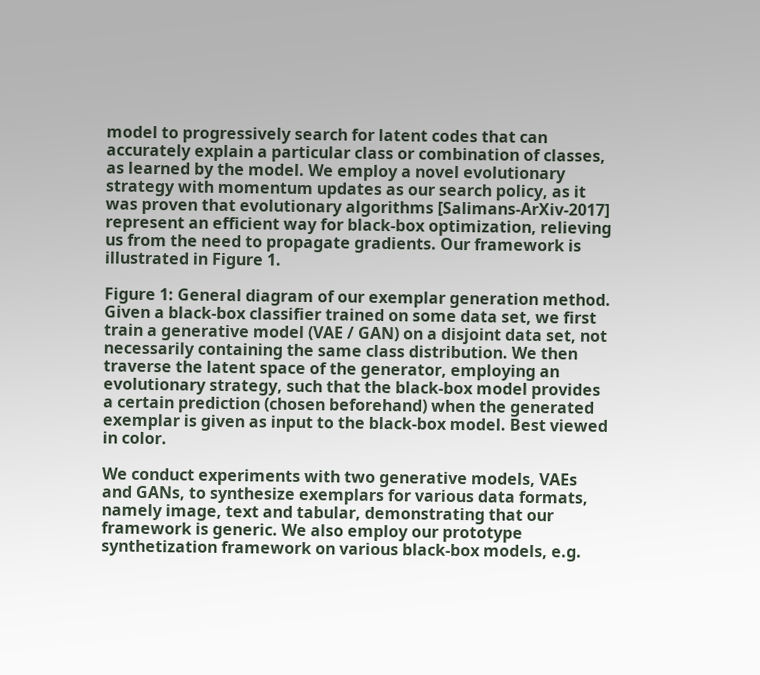model to progressively search for latent codes that can accurately explain a particular class or combination of classes, as learned by the model. We employ a novel evolutionary strategy with momentum updates as our search policy, as it was proven that evolutionary algorithms [Salimans-ArXiv-2017] represent an efficient way for black-box optimization, relieving us from the need to propagate gradients. Our framework is illustrated in Figure 1.

Figure 1: General diagram of our exemplar generation method. Given a black-box classifier trained on some data set, we first train a generative model (VAE / GAN) on a disjoint data set, not necessarily containing the same class distribution. We then traverse the latent space of the generator, employing an evolutionary strategy, such that the black-box model provides a certain prediction (chosen beforehand) when the generated exemplar is given as input to the black-box model. Best viewed in color.

We conduct experiments with two generative models, VAEs and GANs, to synthesize exemplars for various data formats, namely image, text and tabular, demonstrating that our framework is generic. We also employ our prototype synthetization framework on various black-box models, e.g.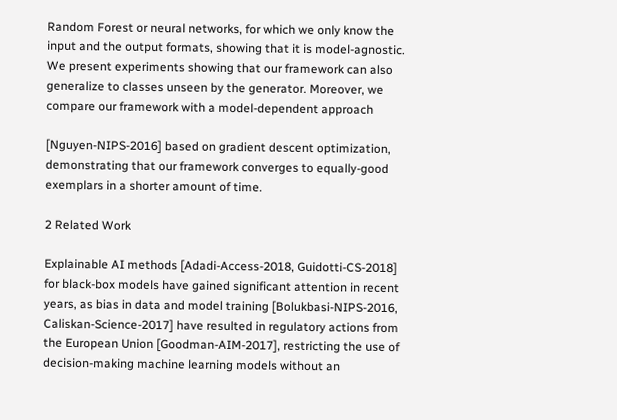Random Forest or neural networks, for which we only know the input and the output formats, showing that it is model-agnostic. We present experiments showing that our framework can also generalize to classes unseen by the generator. Moreover, we compare our framework with a model-dependent approach

[Nguyen-NIPS-2016] based on gradient descent optimization, demonstrating that our framework converges to equally-good exemplars in a shorter amount of time.

2 Related Work

Explainable AI methods [Adadi-Access-2018, Guidotti-CS-2018] for black-box models have gained significant attention in recent years, as bias in data and model training [Bolukbasi-NIPS-2016, Caliskan-Science-2017] have resulted in regulatory actions from the European Union [Goodman-AIM-2017], restricting the use of decision-making machine learning models without an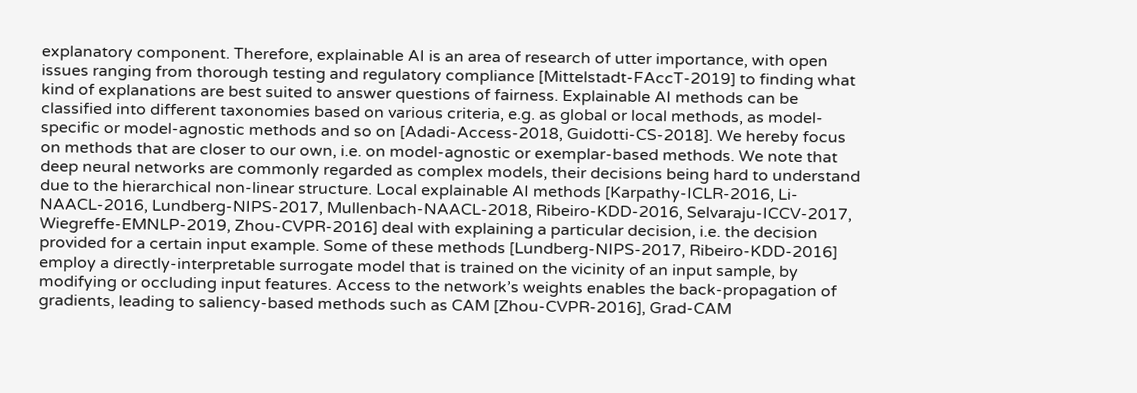explanatory component. Therefore, explainable AI is an area of research of utter importance, with open issues ranging from thorough testing and regulatory compliance [Mittelstadt-FAccT-2019] to finding what kind of explanations are best suited to answer questions of fairness. Explainable AI methods can be classified into different taxonomies based on various criteria, e.g. as global or local methods, as model-specific or model-agnostic methods and so on [Adadi-Access-2018, Guidotti-CS-2018]. We hereby focus on methods that are closer to our own, i.e. on model-agnostic or exemplar-based methods. We note that deep neural networks are commonly regarded as complex models, their decisions being hard to understand due to the hierarchical non-linear structure. Local explainable AI methods [Karpathy-ICLR-2016, Li-NAACL-2016, Lundberg-NIPS-2017, Mullenbach-NAACL-2018, Ribeiro-KDD-2016, Selvaraju-ICCV-2017, Wiegreffe-EMNLP-2019, Zhou-CVPR-2016] deal with explaining a particular decision, i.e. the decision provided for a certain input example. Some of these methods [Lundberg-NIPS-2017, Ribeiro-KDD-2016] employ a directly-interpretable surrogate model that is trained on the vicinity of an input sample, by modifying or occluding input features. Access to the network’s weights enables the back-propagation of gradients, leading to saliency-based methods such as CAM [Zhou-CVPR-2016], Grad-CAM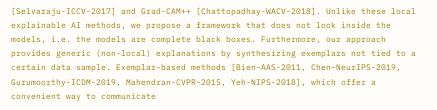[Selvaraju-ICCV-2017] and Grad-CAM++ [Chattopadhay-WACV-2018]. Unlike these local explainable AI methods, we propose a framework that does not look inside the models, i.e. the models are complete black boxes. Furthermore, our approach provides generic (non-local) explanations by synthesizing exemplars not tied to a certain data sample. Exemplar-based methods [Bien-AAS-2011, Chen-NeurIPS-2019, Gurumoorthy-ICDM-2019, Mahendran-CVPR-2015, Yeh-NIPS-2018], which offer a convenient way to communicate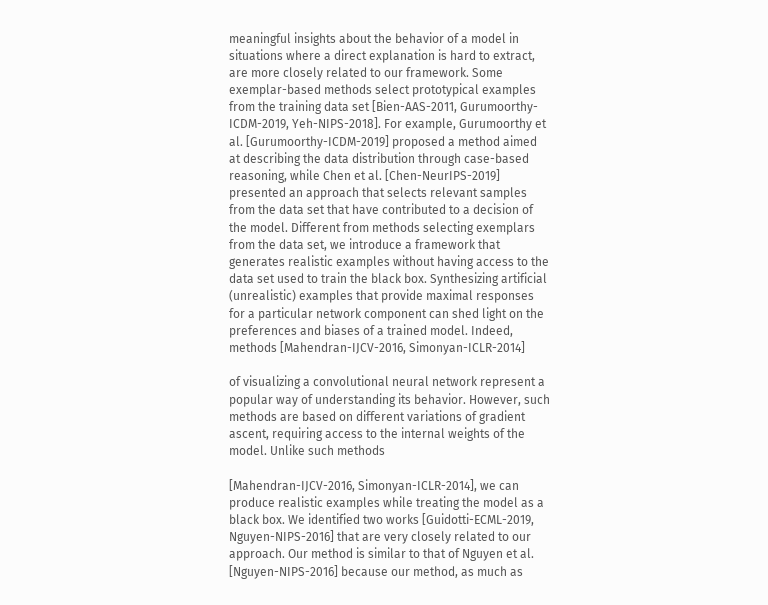meaningful insights about the behavior of a model in situations where a direct explanation is hard to extract, are more closely related to our framework. Some exemplar-based methods select prototypical examples from the training data set [Bien-AAS-2011, Gurumoorthy-ICDM-2019, Yeh-NIPS-2018]. For example, Gurumoorthy et al. [Gurumoorthy-ICDM-2019] proposed a method aimed at describing the data distribution through case-based reasoning, while Chen et al. [Chen-NeurIPS-2019] presented an approach that selects relevant samples from the data set that have contributed to a decision of the model. Different from methods selecting exemplars from the data set, we introduce a framework that generates realistic examples without having access to the data set used to train the black box. Synthesizing artificial (unrealistic) examples that provide maximal responses for a particular network component can shed light on the preferences and biases of a trained model. Indeed, methods [Mahendran-IJCV-2016, Simonyan-ICLR-2014]

of visualizing a convolutional neural network represent a popular way of understanding its behavior. However, such methods are based on different variations of gradient ascent, requiring access to the internal weights of the model. Unlike such methods

[Mahendran-IJCV-2016, Simonyan-ICLR-2014], we can produce realistic examples while treating the model as a black box. We identified two works [Guidotti-ECML-2019, Nguyen-NIPS-2016] that are very closely related to our approach. Our method is similar to that of Nguyen et al. [Nguyen-NIPS-2016] because our method, as much as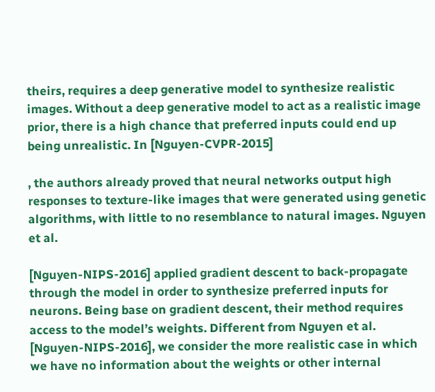theirs, requires a deep generative model to synthesize realistic images. Without a deep generative model to act as a realistic image prior, there is a high chance that preferred inputs could end up being unrealistic. In [Nguyen-CVPR-2015]

, the authors already proved that neural networks output high responses to texture-like images that were generated using genetic algorithms, with little to no resemblance to natural images. Nguyen et al.

[Nguyen-NIPS-2016] applied gradient descent to back-propagate through the model in order to synthesize preferred inputs for neurons. Being base on gradient descent, their method requires access to the model’s weights. Different from Nguyen et al. [Nguyen-NIPS-2016], we consider the more realistic case in which we have no information about the weights or other internal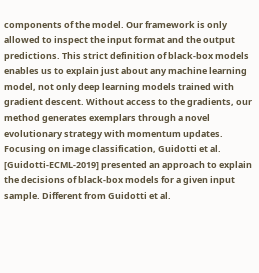components of the model. Our framework is only allowed to inspect the input format and the output predictions. This strict definition of black-box models enables us to explain just about any machine learning model, not only deep learning models trained with gradient descent. Without access to the gradients, our method generates exemplars through a novel evolutionary strategy with momentum updates. Focusing on image classification, Guidotti et al. [Guidotti-ECML-2019] presented an approach to explain the decisions of black-box models for a given input sample. Different from Guidotti et al.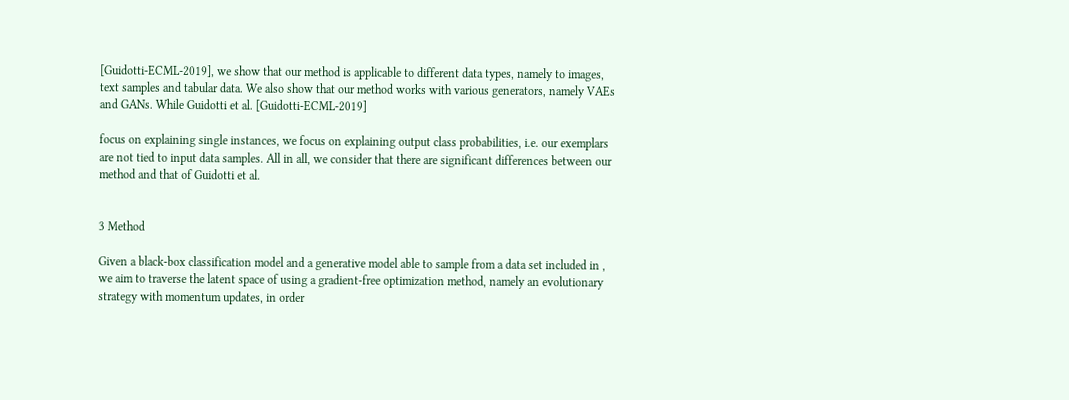[Guidotti-ECML-2019], we show that our method is applicable to different data types, namely to images, text samples and tabular data. We also show that our method works with various generators, namely VAEs and GANs. While Guidotti et al. [Guidotti-ECML-2019]

focus on explaining single instances, we focus on explaining output class probabilities, i.e. our exemplars are not tied to input data samples. All in all, we consider that there are significant differences between our method and that of Guidotti et al.


3 Method

Given a black-box classification model and a generative model able to sample from a data set included in , we aim to traverse the latent space of using a gradient-free optimization method, namely an evolutionary strategy with momentum updates, in order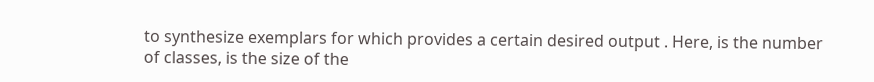to synthesize exemplars for which provides a certain desired output . Here, is the number of classes, is the size of the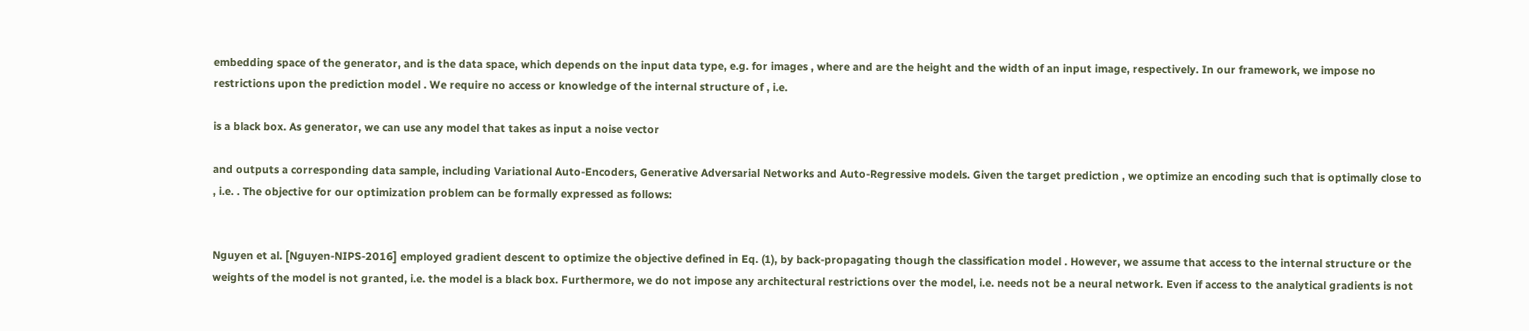embedding space of the generator, and is the data space, which depends on the input data type, e.g. for images , where and are the height and the width of an input image, respectively. In our framework, we impose no restrictions upon the prediction model . We require no access or knowledge of the internal structure of , i.e.

is a black box. As generator, we can use any model that takes as input a noise vector

and outputs a corresponding data sample, including Variational Auto-Encoders, Generative Adversarial Networks and Auto-Regressive models. Given the target prediction , we optimize an encoding such that is optimally close to , i.e. . The objective for our optimization problem can be formally expressed as follows:


Nguyen et al. [Nguyen-NIPS-2016] employed gradient descent to optimize the objective defined in Eq. (1), by back-propagating though the classification model . However, we assume that access to the internal structure or the weights of the model is not granted, i.e. the model is a black box. Furthermore, we do not impose any architectural restrictions over the model, i.e. needs not be a neural network. Even if access to the analytical gradients is not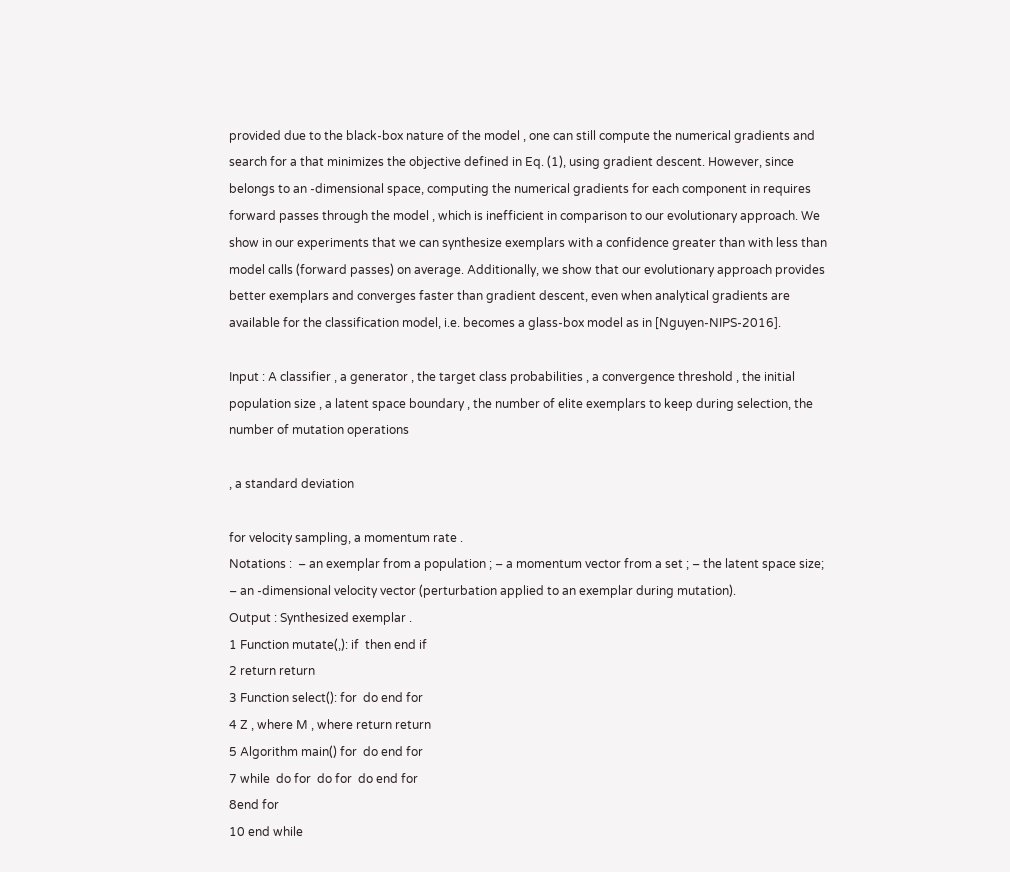provided due to the black-box nature of the model , one can still compute the numerical gradients and search for a that minimizes the objective defined in Eq. (1), using gradient descent. However, since belongs to an -dimensional space, computing the numerical gradients for each component in requires forward passes through the model , which is inefficient in comparison to our evolutionary approach. We show in our experiments that we can synthesize exemplars with a confidence greater than with less than model calls (forward passes) on average. Additionally, we show that our evolutionary approach provides better exemplars and converges faster than gradient descent, even when analytical gradients are available for the classification model, i.e. becomes a glass-box model as in [Nguyen-NIPS-2016].

Input : A classifier , a generator , the target class probabilities , a convergence threshold , the initial population size , a latent space boundary , the number of elite exemplars to keep during selection, the number of mutation operations

, a standard deviation

for velocity sampling, a momentum rate .
Notations :  – an exemplar from a population ; – a momentum vector from a set ; – the latent space size;
– an -dimensional velocity vector (perturbation applied to an exemplar during mutation).
Output : Synthesized exemplar .
1 Function mutate(,): if  then end if
2 return return
3 Function select(): for  do end for
4 Z , where M , where return return
5 Algorithm main() for  do end for
7 while  do for  do for  do end for
8end for
10 end while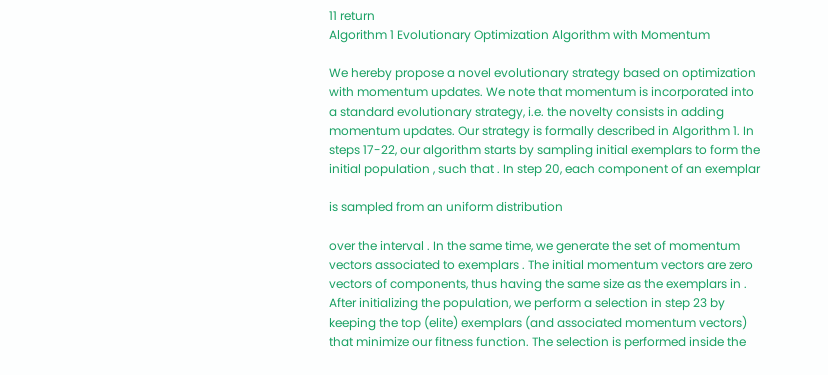11 return
Algorithm 1 Evolutionary Optimization Algorithm with Momentum

We hereby propose a novel evolutionary strategy based on optimization with momentum updates. We note that momentum is incorporated into a standard evolutionary strategy, i.e. the novelty consists in adding momentum updates. Our strategy is formally described in Algorithm 1. In steps 17-22, our algorithm starts by sampling initial exemplars to form the initial population , such that . In step 20, each component of an exemplar

is sampled from an uniform distribution

over the interval . In the same time, we generate the set of momentum vectors associated to exemplars . The initial momentum vectors are zero vectors of components, thus having the same size as the exemplars in . After initializing the population, we perform a selection in step 23 by keeping the top (elite) exemplars (and associated momentum vectors) that minimize our fitness function. The selection is performed inside the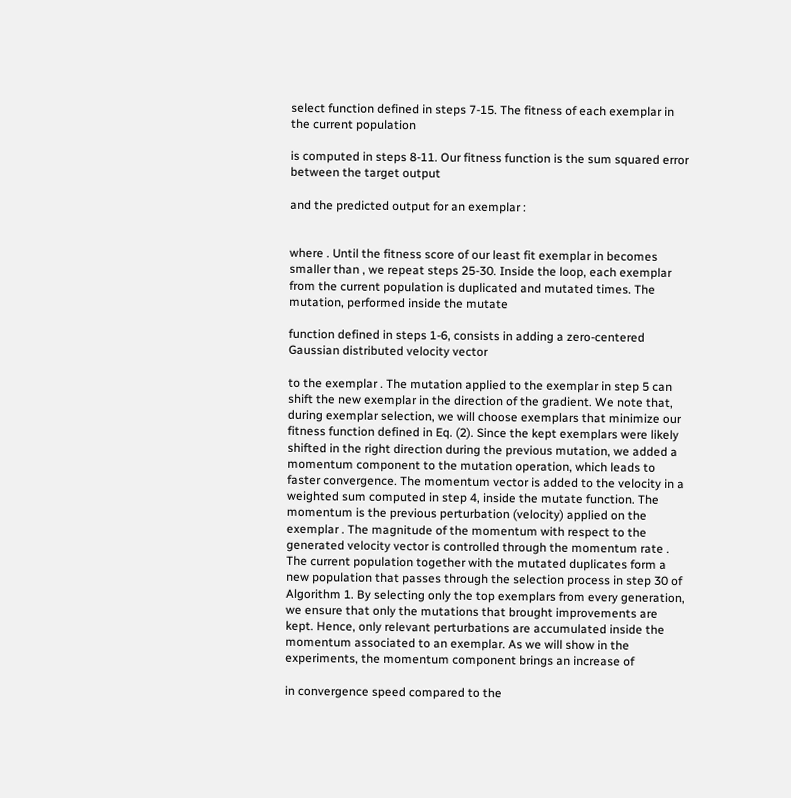select function defined in steps 7-15. The fitness of each exemplar in the current population

is computed in steps 8-11. Our fitness function is the sum squared error between the target output

and the predicted output for an exemplar :


where . Until the fitness score of our least fit exemplar in becomes smaller than , we repeat steps 25-30. Inside the loop, each exemplar from the current population is duplicated and mutated times. The mutation, performed inside the mutate

function defined in steps 1-6, consists in adding a zero-centered Gaussian distributed velocity vector

to the exemplar . The mutation applied to the exemplar in step 5 can shift the new exemplar in the direction of the gradient. We note that, during exemplar selection, we will choose exemplars that minimize our fitness function defined in Eq. (2). Since the kept exemplars were likely shifted in the right direction during the previous mutation, we added a momentum component to the mutation operation, which leads to faster convergence. The momentum vector is added to the velocity in a weighted sum computed in step 4, inside the mutate function. The momentum is the previous perturbation (velocity) applied on the exemplar . The magnitude of the momentum with respect to the generated velocity vector is controlled through the momentum rate . The current population together with the mutated duplicates form a new population that passes through the selection process in step 30 of Algorithm 1. By selecting only the top exemplars from every generation, we ensure that only the mutations that brought improvements are kept. Hence, only relevant perturbations are accumulated inside the momentum associated to an exemplar. As we will show in the experiments, the momentum component brings an increase of

in convergence speed compared to the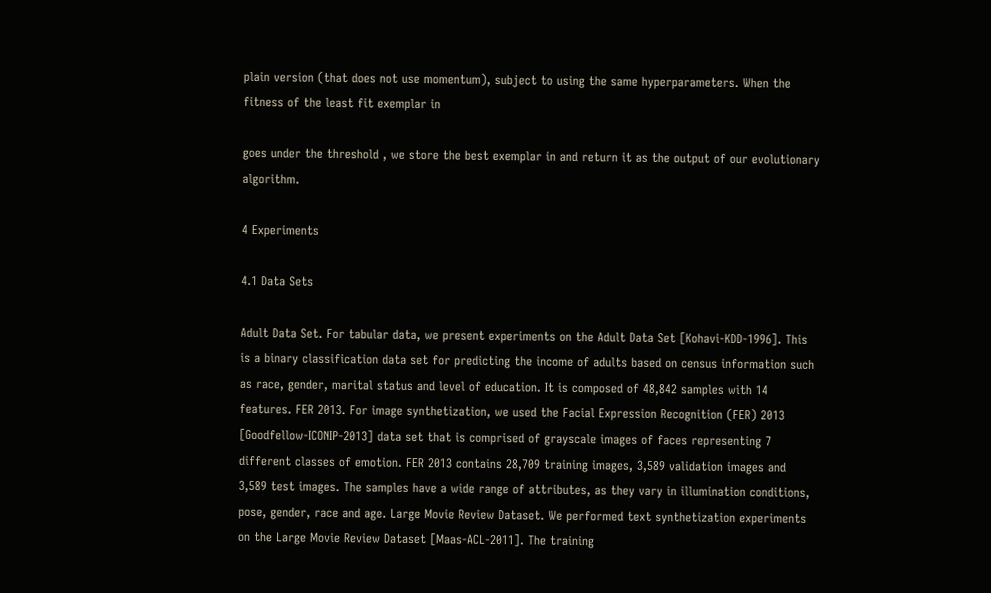plain version (that does not use momentum), subject to using the same hyperparameters. When the fitness of the least fit exemplar in

goes under the threshold , we store the best exemplar in and return it as the output of our evolutionary algorithm.

4 Experiments

4.1 Data Sets

Adult Data Set. For tabular data, we present experiments on the Adult Data Set [Kohavi-KDD-1996]. This is a binary classification data set for predicting the income of adults based on census information such as race, gender, marital status and level of education. It is composed of 48,842 samples with 14 features. FER 2013. For image synthetization, we used the Facial Expression Recognition (FER) 2013 [Goodfellow-ICONIP-2013] data set that is comprised of grayscale images of faces representing 7 different classes of emotion. FER 2013 contains 28,709 training images, 3,589 validation images and 3,589 test images. The samples have a wide range of attributes, as they vary in illumination conditions, pose, gender, race and age. Large Movie Review Dataset. We performed text synthetization experiments on the Large Movie Review Dataset [Maas-ACL-2011]. The training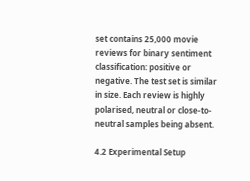set contains 25,000 movie reviews for binary sentiment classification: positive or negative. The test set is similar in size. Each review is highly polarised, neutral or close-to-neutral samples being absent.

4.2 Experimental Setup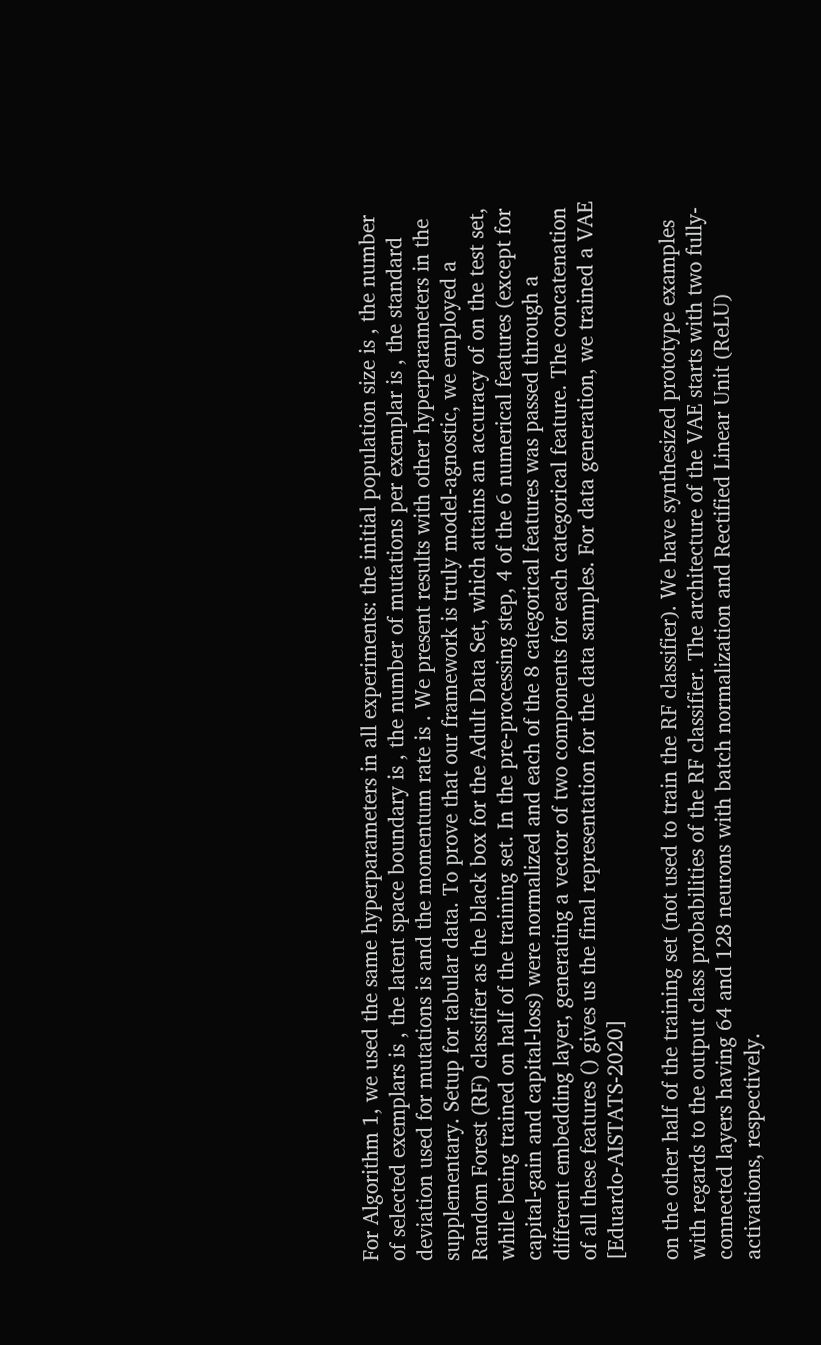For Algorithm 1, we used the same hyperparameters in all experiments: the initial population size is , the number of selected exemplars is , the latent space boundary is , the number of mutations per exemplar is , the standard deviation used for mutations is and the momentum rate is . We present results with other hyperparameters in the supplementary. Setup for tabular data. To prove that our framework is truly model-agnostic, we employed a Random Forest (RF) classifier as the black box for the Adult Data Set, which attains an accuracy of on the test set, while being trained on half of the training set. In the pre-processing step, 4 of the 6 numerical features (except for capital-gain and capital-loss) were normalized and each of the 8 categorical features was passed through a different embedding layer, generating a vector of two components for each categorical feature. The concatenation of all these features () gives us the final representation for the data samples. For data generation, we trained a VAE [Eduardo-AISTATS-2020]

on the other half of the training set (not used to train the RF classifier). We have synthesized prototype examples with regards to the output class probabilities of the RF classifier. The architecture of the VAE starts with two fully-connected layers having 64 and 128 neurons with batch normalization and Rectified Linear Unit (ReLU) activations, respectively.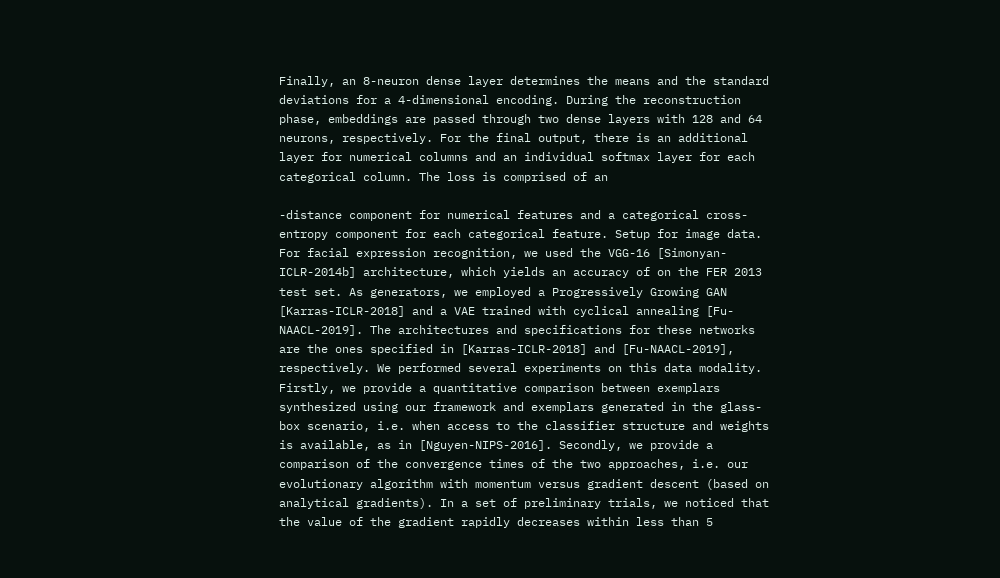Finally, an 8-neuron dense layer determines the means and the standard deviations for a 4-dimensional encoding. During the reconstruction phase, embeddings are passed through two dense layers with 128 and 64 neurons, respectively. For the final output, there is an additional layer for numerical columns and an individual softmax layer for each categorical column. The loss is comprised of an

-distance component for numerical features and a categorical cross-entropy component for each categorical feature. Setup for image data. For facial expression recognition, we used the VGG-16 [Simonyan-ICLR-2014b] architecture, which yields an accuracy of on the FER 2013 test set. As generators, we employed a Progressively Growing GAN [Karras-ICLR-2018] and a VAE trained with cyclical annealing [Fu-NAACL-2019]. The architectures and specifications for these networks are the ones specified in [Karras-ICLR-2018] and [Fu-NAACL-2019], respectively. We performed several experiments on this data modality. Firstly, we provide a quantitative comparison between exemplars synthesized using our framework and exemplars generated in the glass-box scenario, i.e. when access to the classifier structure and weights is available, as in [Nguyen-NIPS-2016]. Secondly, we provide a comparison of the convergence times of the two approaches, i.e. our evolutionary algorithm with momentum versus gradient descent (based on analytical gradients). In a set of preliminary trials, we noticed that the value of the gradient rapidly decreases within less than 5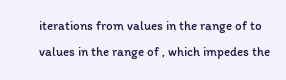iterations from values in the range of to values in the range of , which impedes the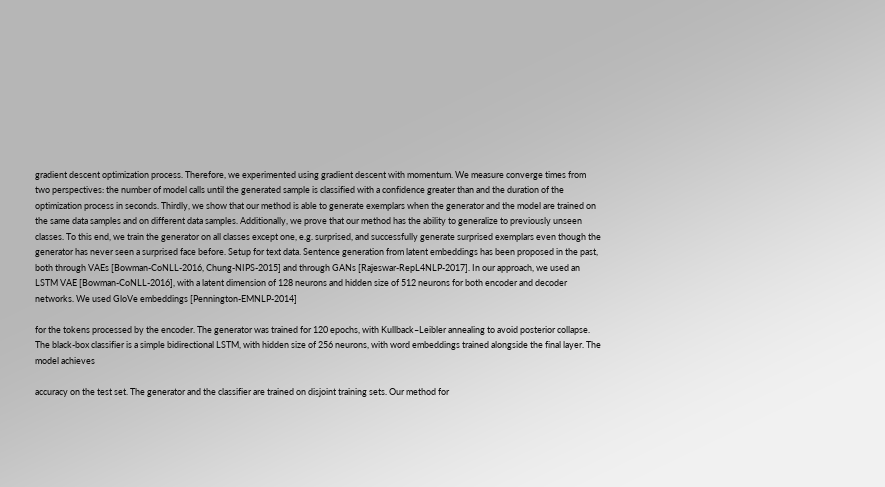gradient descent optimization process. Therefore, we experimented using gradient descent with momentum. We measure converge times from two perspectives: the number of model calls until the generated sample is classified with a confidence greater than and the duration of the optimization process in seconds. Thirdly, we show that our method is able to generate exemplars when the generator and the model are trained on the same data samples and on different data samples. Additionally, we prove that our method has the ability to generalize to previously unseen classes. To this end, we train the generator on all classes except one, e.g. surprised, and successfully generate surprised exemplars even though the generator has never seen a surprised face before. Setup for text data. Sentence generation from latent embeddings has been proposed in the past, both through VAEs [Bowman-CoNLL-2016, Chung-NIPS-2015] and through GANs [Rajeswar-RepL4NLP-2017]. In our approach, we used an LSTM VAE [Bowman-CoNLL-2016], with a latent dimension of 128 neurons and hidden size of 512 neurons for both encoder and decoder networks. We used GloVe embeddings [Pennington-EMNLP-2014]

for the tokens processed by the encoder. The generator was trained for 120 epochs, with Kullback–Leibler annealing to avoid posterior collapse. The black-box classifier is a simple bidirectional LSTM, with hidden size of 256 neurons, with word embeddings trained alongside the final layer. The model achieves

accuracy on the test set. The generator and the classifier are trained on disjoint training sets. Our method for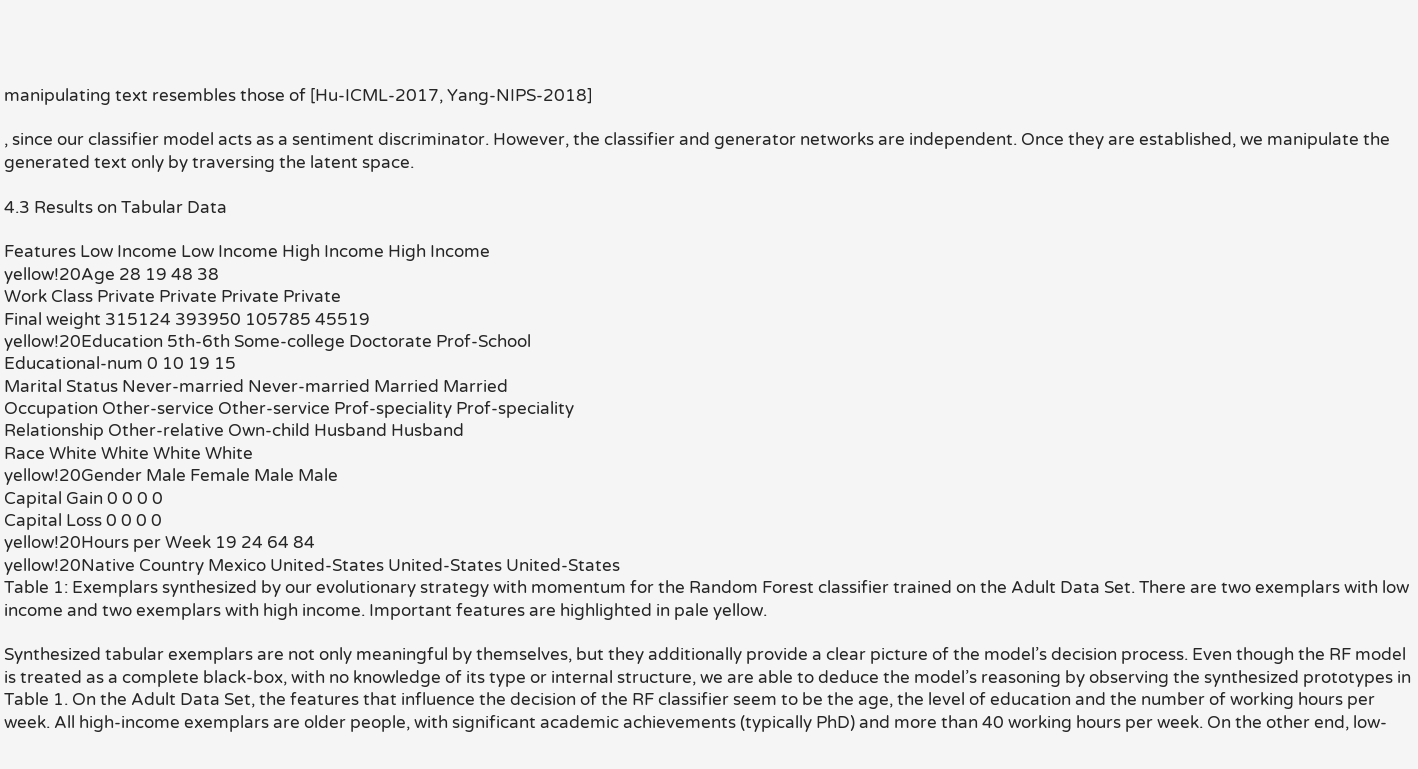manipulating text resembles those of [Hu-ICML-2017, Yang-NIPS-2018]

, since our classifier model acts as a sentiment discriminator. However, the classifier and generator networks are independent. Once they are established, we manipulate the generated text only by traversing the latent space.

4.3 Results on Tabular Data

Features Low Income Low Income High Income High Income
yellow!20Age 28 19 48 38
Work Class Private Private Private Private
Final weight 315124 393950 105785 45519
yellow!20Education 5th-6th Some-college Doctorate Prof-School
Educational-num 0 10 19 15
Marital Status Never-married Never-married Married Married
Occupation Other-service Other-service Prof-speciality Prof-speciality
Relationship Other-relative Own-child Husband Husband
Race White White White White
yellow!20Gender Male Female Male Male
Capital Gain 0 0 0 0
Capital Loss 0 0 0 0
yellow!20Hours per Week 19 24 64 84
yellow!20Native Country Mexico United-States United-States United-States
Table 1: Exemplars synthesized by our evolutionary strategy with momentum for the Random Forest classifier trained on the Adult Data Set. There are two exemplars with low income and two exemplars with high income. Important features are highlighted in pale yellow.

Synthesized tabular exemplars are not only meaningful by themselves, but they additionally provide a clear picture of the model’s decision process. Even though the RF model is treated as a complete black-box, with no knowledge of its type or internal structure, we are able to deduce the model’s reasoning by observing the synthesized prototypes in Table 1. On the Adult Data Set, the features that influence the decision of the RF classifier seem to be the age, the level of education and the number of working hours per week. All high-income exemplars are older people, with significant academic achievements (typically PhD) and more than 40 working hours per week. On the other end, low-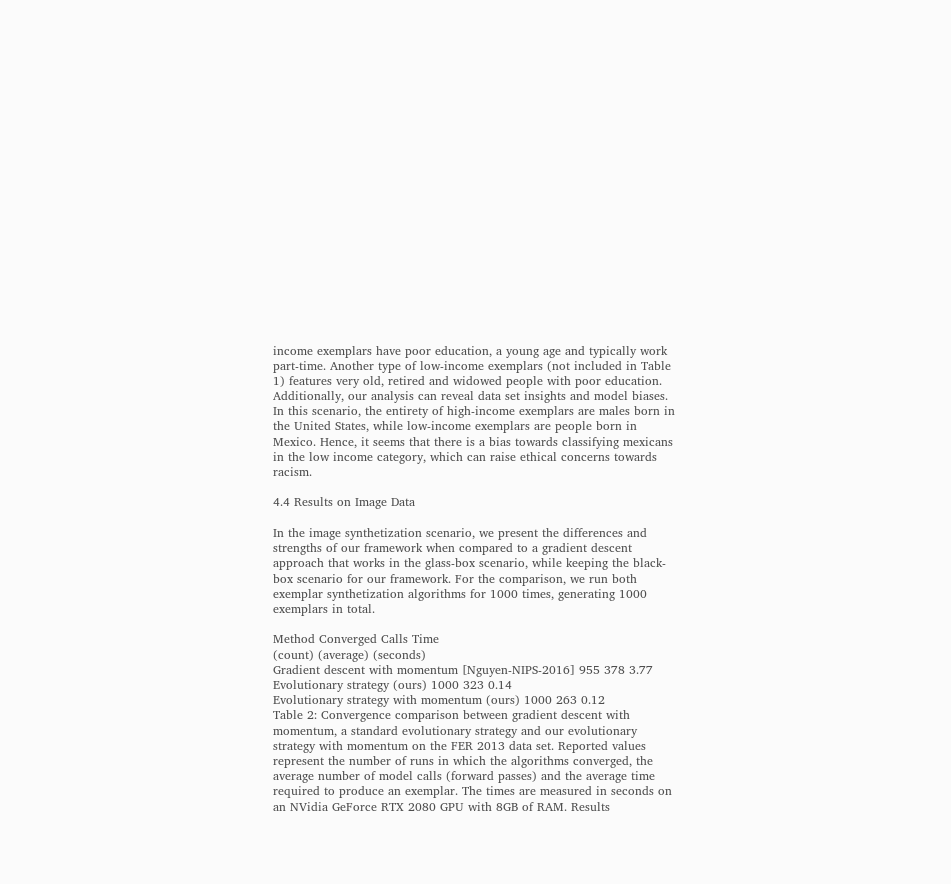income exemplars have poor education, a young age and typically work part-time. Another type of low-income exemplars (not included in Table 1) features very old, retired and widowed people with poor education. Additionally, our analysis can reveal data set insights and model biases. In this scenario, the entirety of high-income exemplars are males born in the United States, while low-income exemplars are people born in Mexico. Hence, it seems that there is a bias towards classifying mexicans in the low income category, which can raise ethical concerns towards racism.

4.4 Results on Image Data

In the image synthetization scenario, we present the differences and strengths of our framework when compared to a gradient descent approach that works in the glass-box scenario, while keeping the black-box scenario for our framework. For the comparison, we run both exemplar synthetization algorithms for 1000 times, generating 1000 exemplars in total.

Method Converged Calls Time
(count) (average) (seconds)
Gradient descent with momentum [Nguyen-NIPS-2016] 955 378 3.77
Evolutionary strategy (ours) 1000 323 0.14
Evolutionary strategy with momentum (ours) 1000 263 0.12
Table 2: Convergence comparison between gradient descent with momentum, a standard evolutionary strategy and our evolutionary strategy with momentum on the FER 2013 data set. Reported values represent the number of runs in which the algorithms converged, the average number of model calls (forward passes) and the average time required to produce an exemplar. The times are measured in seconds on an NVidia GeForce RTX 2080 GPU with 8GB of RAM. Results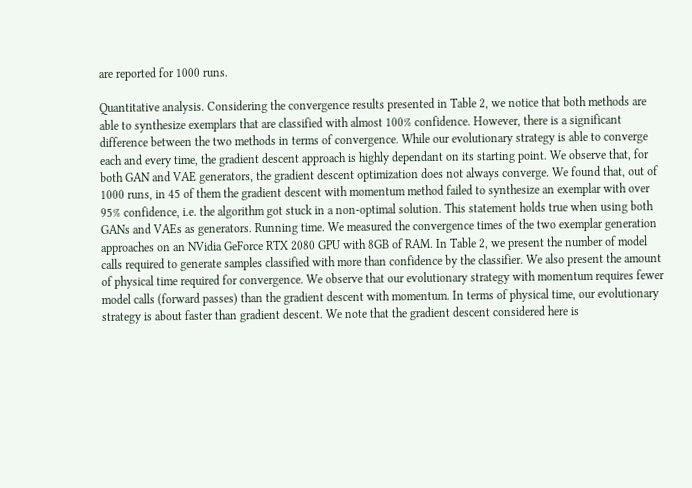are reported for 1000 runs.

Quantitative analysis. Considering the convergence results presented in Table 2, we notice that both methods are able to synthesize exemplars that are classified with almost 100% confidence. However, there is a significant difference between the two methods in terms of convergence. While our evolutionary strategy is able to converge each and every time, the gradient descent approach is highly dependant on its starting point. We observe that, for both GAN and VAE generators, the gradient descent optimization does not always converge. We found that, out of 1000 runs, in 45 of them the gradient descent with momentum method failed to synthesize an exemplar with over 95% confidence, i.e. the algorithm got stuck in a non-optimal solution. This statement holds true when using both GANs and VAEs as generators. Running time. We measured the convergence times of the two exemplar generation approaches on an NVidia GeForce RTX 2080 GPU with 8GB of RAM. In Table 2, we present the number of model calls required to generate samples classified with more than confidence by the classifier. We also present the amount of physical time required for convergence. We observe that our evolutionary strategy with momentum requires fewer model calls (forward passes) than the gradient descent with momentum. In terms of physical time, our evolutionary strategy is about faster than gradient descent. We note that the gradient descent considered here is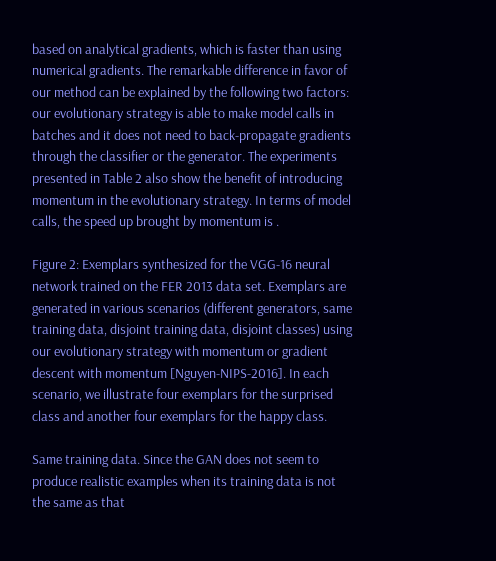based on analytical gradients, which is faster than using numerical gradients. The remarkable difference in favor of our method can be explained by the following two factors: our evolutionary strategy is able to make model calls in batches and it does not need to back-propagate gradients through the classifier or the generator. The experiments presented in Table 2 also show the benefit of introducing momentum in the evolutionary strategy. In terms of model calls, the speed up brought by momentum is .

Figure 2: Exemplars synthesized for the VGG-16 neural network trained on the FER 2013 data set. Exemplars are generated in various scenarios (different generators, same training data, disjoint training data, disjoint classes) using our evolutionary strategy with momentum or gradient descent with momentum [Nguyen-NIPS-2016]. In each scenario, we illustrate four exemplars for the surprised class and another four exemplars for the happy class.

Same training data. Since the GAN does not seem to produce realistic examples when its training data is not the same as that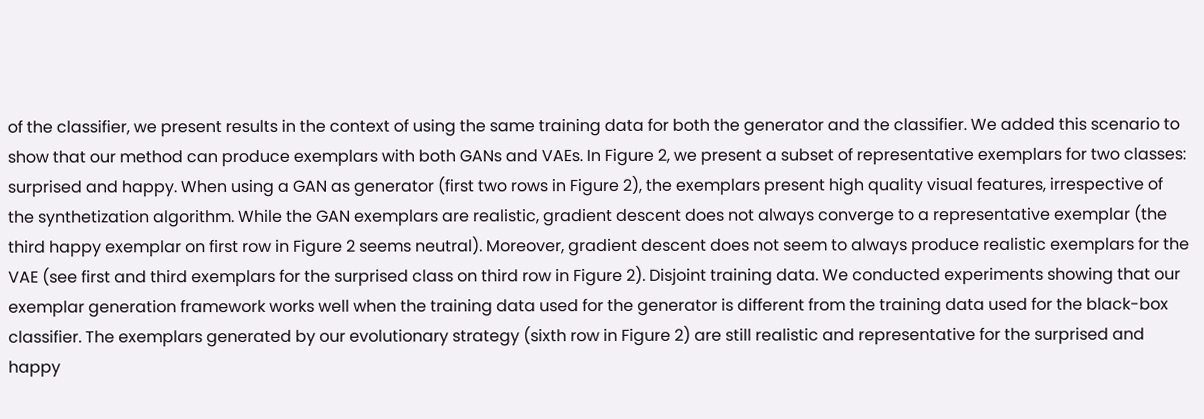of the classifier, we present results in the context of using the same training data for both the generator and the classifier. We added this scenario to show that our method can produce exemplars with both GANs and VAEs. In Figure 2, we present a subset of representative exemplars for two classes: surprised and happy. When using a GAN as generator (first two rows in Figure 2), the exemplars present high quality visual features, irrespective of the synthetization algorithm. While the GAN exemplars are realistic, gradient descent does not always converge to a representative exemplar (the third happy exemplar on first row in Figure 2 seems neutral). Moreover, gradient descent does not seem to always produce realistic exemplars for the VAE (see first and third exemplars for the surprised class on third row in Figure 2). Disjoint training data. We conducted experiments showing that our exemplar generation framework works well when the training data used for the generator is different from the training data used for the black-box classifier. The exemplars generated by our evolutionary strategy (sixth row in Figure 2) are still realistic and representative for the surprised and happy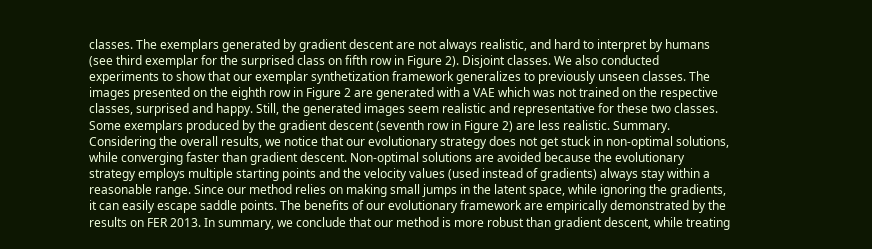classes. The exemplars generated by gradient descent are not always realistic, and hard to interpret by humans (see third exemplar for the surprised class on fifth row in Figure 2). Disjoint classes. We also conducted experiments to show that our exemplar synthetization framework generalizes to previously unseen classes. The images presented on the eighth row in Figure 2 are generated with a VAE which was not trained on the respective classes, surprised and happy. Still, the generated images seem realistic and representative for these two classes. Some exemplars produced by the gradient descent (seventh row in Figure 2) are less realistic. Summary. Considering the overall results, we notice that our evolutionary strategy does not get stuck in non-optimal solutions, while converging faster than gradient descent. Non-optimal solutions are avoided because the evolutionary strategy employs multiple starting points and the velocity values (used instead of gradients) always stay within a reasonable range. Since our method relies on making small jumps in the latent space, while ignoring the gradients, it can easily escape saddle points. The benefits of our evolutionary framework are empirically demonstrated by the results on FER 2013. In summary, we conclude that our method is more robust than gradient descent, while treating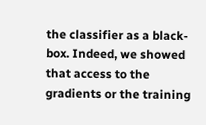the classifier as a black-box. Indeed, we showed that access to the gradients or the training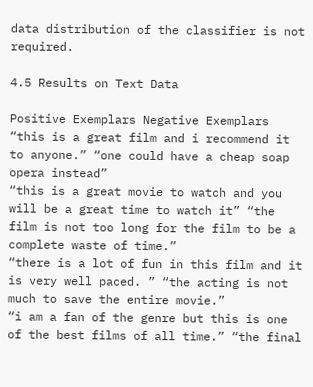data distribution of the classifier is not required.

4.5 Results on Text Data

Positive Exemplars Negative Exemplars
“this is a great film and i recommend it to anyone.” “one could have a cheap soap opera instead”
“this is a great movie to watch and you will be a great time to watch it” “the film is not too long for the film to be a complete waste of time.”
“there is a lot of fun in this film and it is very well paced. ” “the acting is not much to save the entire movie.”
“i am a fan of the genre but this is one of the best films of all time.” “the final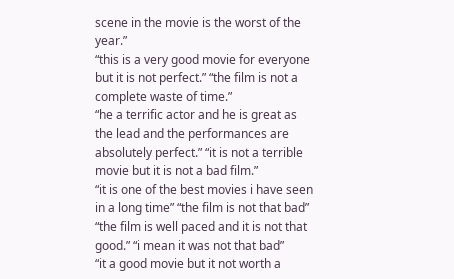scene in the movie is the worst of the year.”
“this is a very good movie for everyone but it is not perfect.” “the film is not a complete waste of time.”
“he a terrific actor and he is great as the lead and the performances are absolutely perfect.” “it is not a terrible movie but it is not a bad film.”
“it is one of the best movies i have seen in a long time” “the film is not that bad”
“the film is well paced and it is not that good.” “i mean it was not that bad”
“it a good movie but it not worth a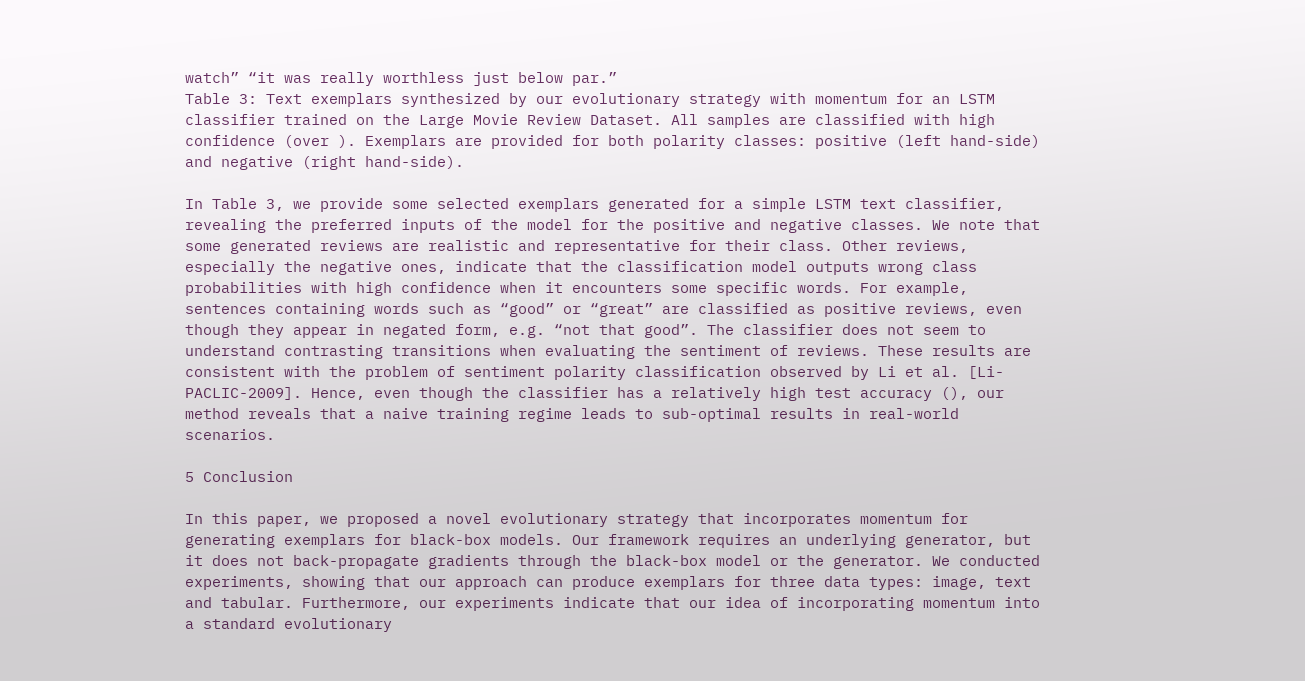watch” “it was really worthless just below par.”
Table 3: Text exemplars synthesized by our evolutionary strategy with momentum for an LSTM classifier trained on the Large Movie Review Dataset. All samples are classified with high confidence (over ). Exemplars are provided for both polarity classes: positive (left hand-side) and negative (right hand-side).

In Table 3, we provide some selected exemplars generated for a simple LSTM text classifier, revealing the preferred inputs of the model for the positive and negative classes. We note that some generated reviews are realistic and representative for their class. Other reviews, especially the negative ones, indicate that the classification model outputs wrong class probabilities with high confidence when it encounters some specific words. For example, sentences containing words such as “good” or “great” are classified as positive reviews, even though they appear in negated form, e.g. “not that good”. The classifier does not seem to understand contrasting transitions when evaluating the sentiment of reviews. These results are consistent with the problem of sentiment polarity classification observed by Li et al. [Li-PACLIC-2009]. Hence, even though the classifier has a relatively high test accuracy (), our method reveals that a naive training regime leads to sub-optimal results in real-world scenarios.

5 Conclusion

In this paper, we proposed a novel evolutionary strategy that incorporates momentum for generating exemplars for black-box models. Our framework requires an underlying generator, but it does not back-propagate gradients through the black-box model or the generator. We conducted experiments, showing that our approach can produce exemplars for three data types: image, text and tabular. Furthermore, our experiments indicate that our idea of incorporating momentum into a standard evolutionary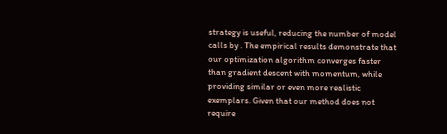strategy is useful, reducing the number of model calls by . The empirical results demonstrate that our optimization algorithm converges faster than gradient descent with momentum, while providing similar or even more realistic exemplars. Given that our method does not require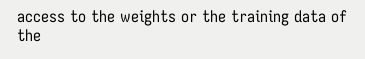access to the weights or the training data of the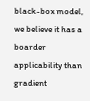black-box model, we believe it has a boarder applicability than gradient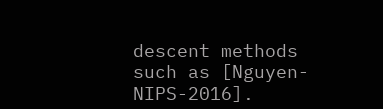descent methods such as [Nguyen-NIPS-2016].